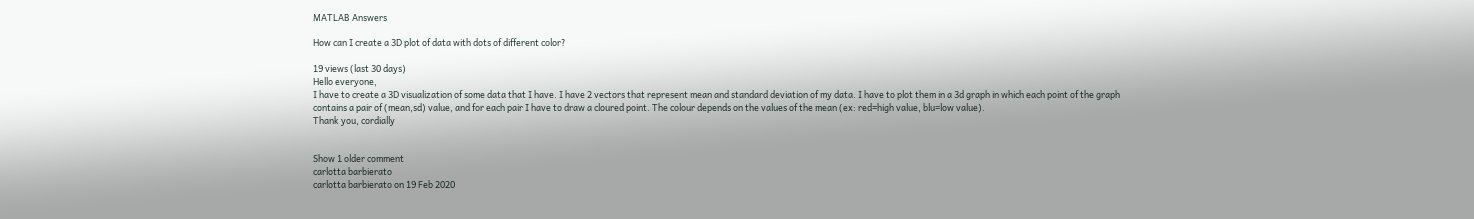MATLAB Answers

How can I create a 3D plot of data with dots of different color?

19 views (last 30 days)
Hello everyone,
I have to create a 3D visualization of some data that I have. I have 2 vectors that represent mean and standard deviation of my data. I have to plot them in a 3d graph in which each point of the graph contains a pair of (mean,sd) value, and for each pair I have to draw a cloured point. The colour depends on the values of the mean (ex: red=high value, blu=low value).
Thank you, cordially


Show 1 older comment
carlotta barbierato
carlotta barbierato on 19 Feb 2020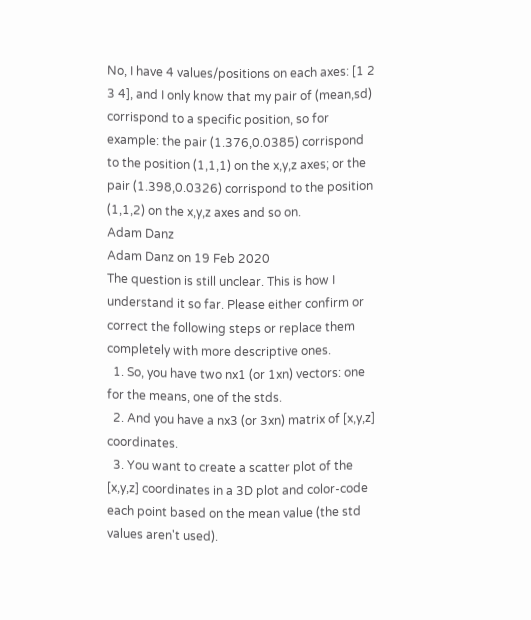No, I have 4 values/positions on each axes: [1 2 3 4], and I only know that my pair of (mean,sd) corrispond to a specific position, so for example: the pair (1.376,0.0385) corrispond to the position (1,1,1) on the x,y,z axes; or the pair (1.398,0.0326) corrispond to the position (1,1,2) on the x,y,z axes and so on.
Adam Danz
Adam Danz on 19 Feb 2020
The question is still unclear. This is how I understand it so far. Please either confirm or correct the following steps or replace them completely with more descriptive ones.
  1. So, you have two nx1 (or 1xn) vectors: one for the means, one of the stds.
  2. And you have a nx3 (or 3xn) matrix of [x,y,z] coordinates.
  3. You want to create a scatter plot of the [x,y,z] coordinates in a 3D plot and color-code each point based on the mean value (the std values aren't used).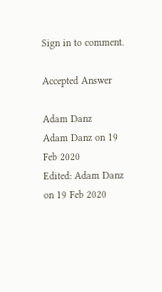Sign in to comment.

Accepted Answer

Adam Danz
Adam Danz on 19 Feb 2020
Edited: Adam Danz on 19 Feb 2020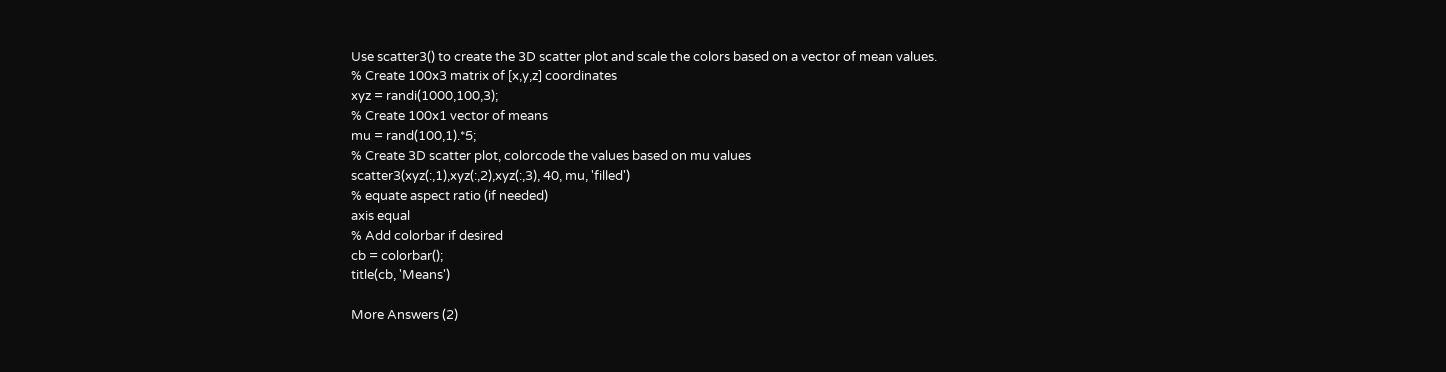Use scatter3() to create the 3D scatter plot and scale the colors based on a vector of mean values.
% Create 100x3 matrix of [x,y,z] coordinates
xyz = randi(1000,100,3);
% Create 100x1 vector of means
mu = rand(100,1).*5;
% Create 3D scatter plot, colorcode the values based on mu values
scatter3(xyz(:,1),xyz(:,2),xyz(:,3), 40, mu, 'filled')
% equate aspect ratio (if needed)
axis equal
% Add colorbar if desired
cb = colorbar();
title(cb, 'Means')

More Answers (2)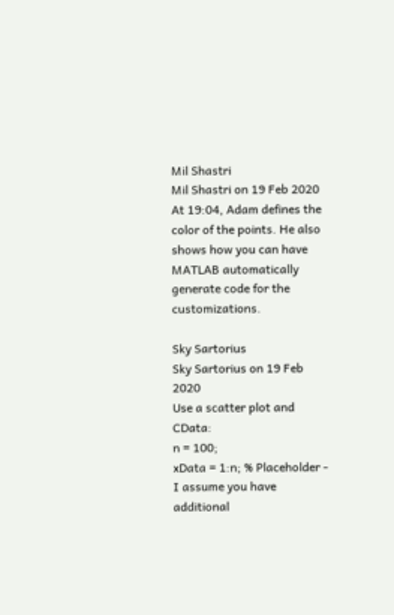Mil Shastri
Mil Shastri on 19 Feb 2020
At 19:04, Adam defines the color of the points. He also shows how you can have MATLAB automatically generate code for the customizations.

Sky Sartorius
Sky Sartorius on 19 Feb 2020
Use a scatter plot and CData:
n = 100;
xData = 1:n; % Placeholder - I assume you have additional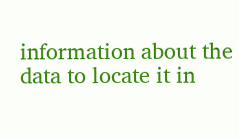information about the data to locate it in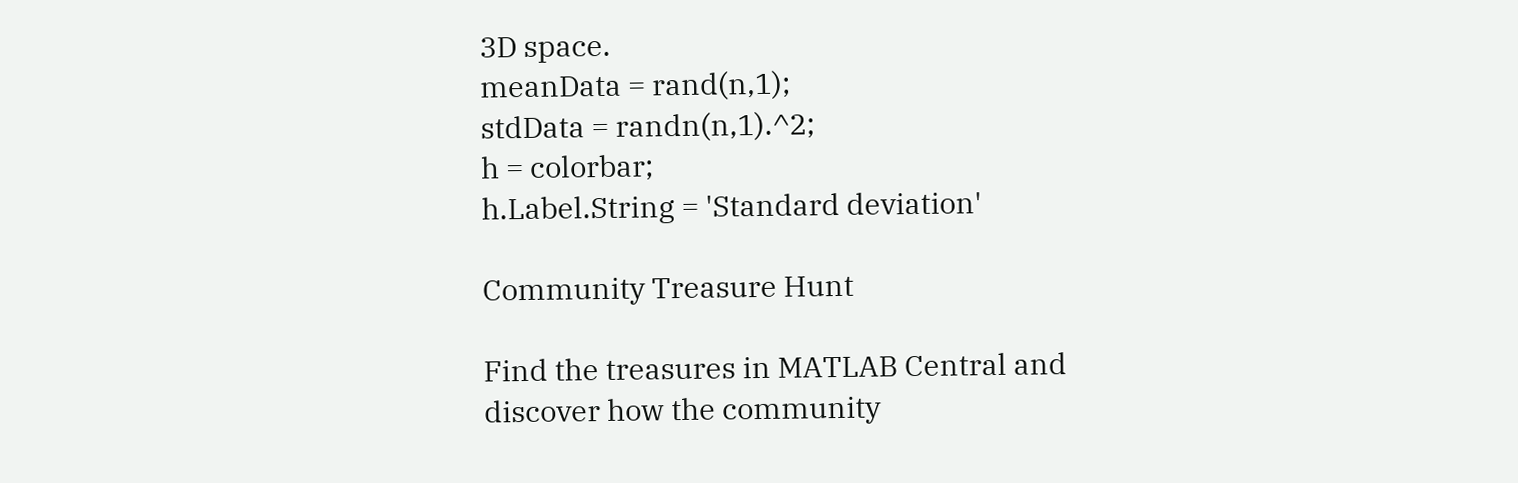3D space.
meanData = rand(n,1);
stdData = randn(n,1).^2;
h = colorbar;
h.Label.String = 'Standard deviation'

Community Treasure Hunt

Find the treasures in MATLAB Central and discover how the community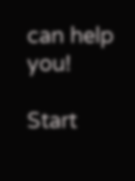can help you!

Start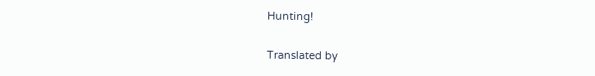Hunting!

Translated by